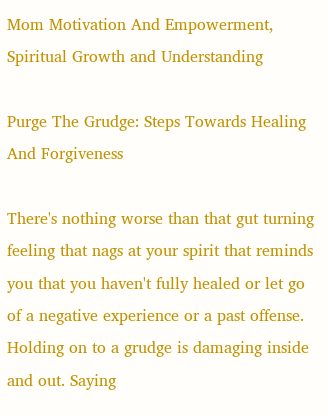Mom Motivation And Empowerment, Spiritual Growth and Understanding

Purge The Grudge: Steps Towards Healing And Forgiveness

There's nothing worse than that gut turning feeling that nags at your spirit that reminds you that you haven't fully healed or let go of a negative experience or a past offense. Holding on to a grudge is damaging inside and out. Saying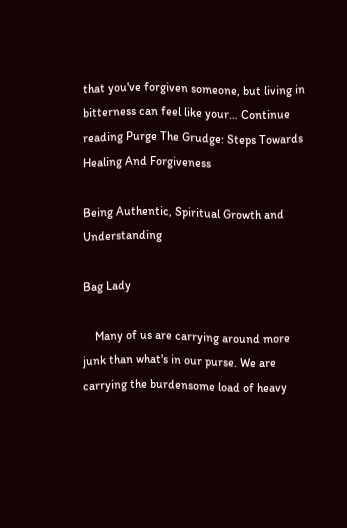that you've forgiven someone, but living in bitterness can feel like your… Continue reading Purge The Grudge: Steps Towards Healing And Forgiveness

Being Authentic, Spiritual Growth and Understanding

Bag Lady

    Many of us are carrying around more junk than what's in our purse. We are carrying the burdensome load of heavy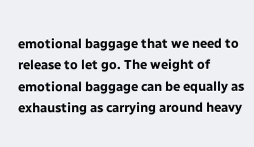emotional baggage that we need to release to let go. The weight of emotional baggage can be equally as exhausting as carrying around heavy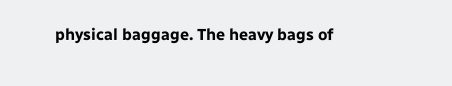physical baggage. The heavy bags of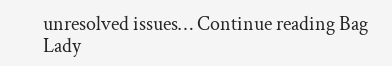unresolved issues… Continue reading Bag Lady